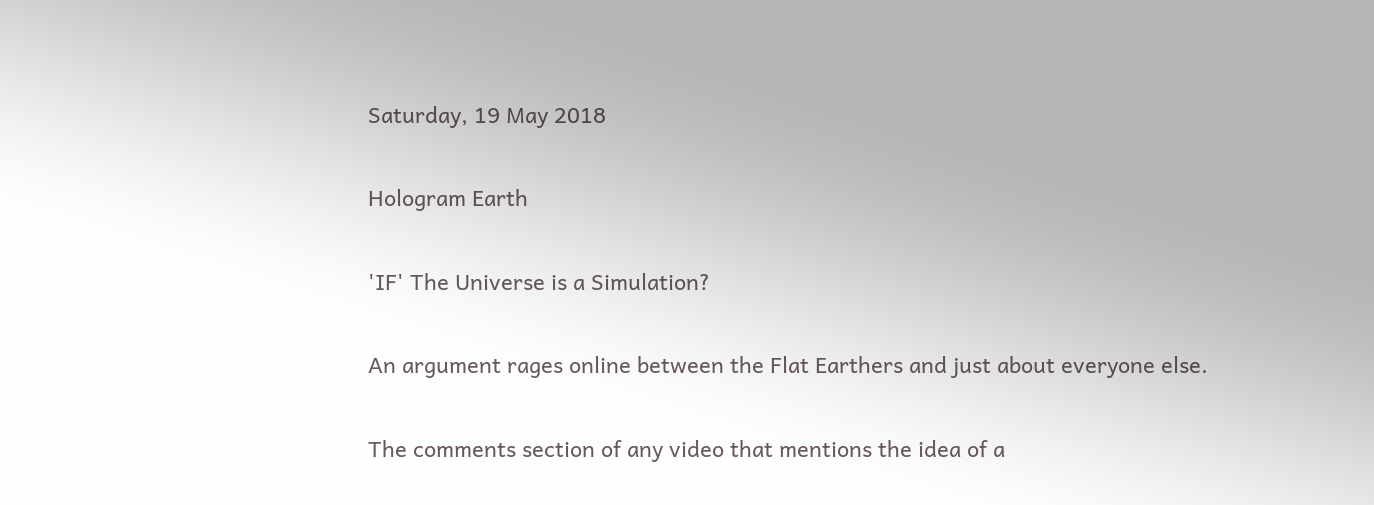Saturday, 19 May 2018

Hologram Earth

'IF' The Universe is a Simulation?

An argument rages online between the Flat Earthers and just about everyone else.

The comments section of any video that mentions the idea of a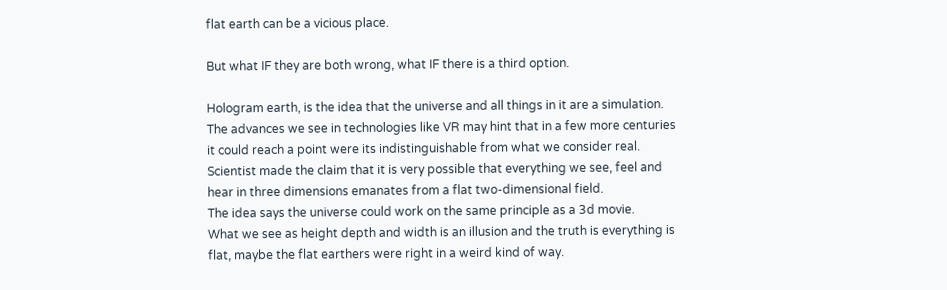flat earth can be a vicious place.

But what IF they are both wrong, what IF there is a third option.

Hologram earth, is the idea that the universe and all things in it are a simulation.
The advances we see in technologies like VR may hint that in a few more centuries it could reach a point were its indistinguishable from what we consider real.
Scientist made the claim that it is very possible that everything we see, feel and hear in three dimensions emanates from a flat two-dimensional field.
The idea says the universe could work on the same principle as a 3d movie.
What we see as height depth and width is an illusion and the truth is everything is flat, maybe the flat earthers were right in a weird kind of way.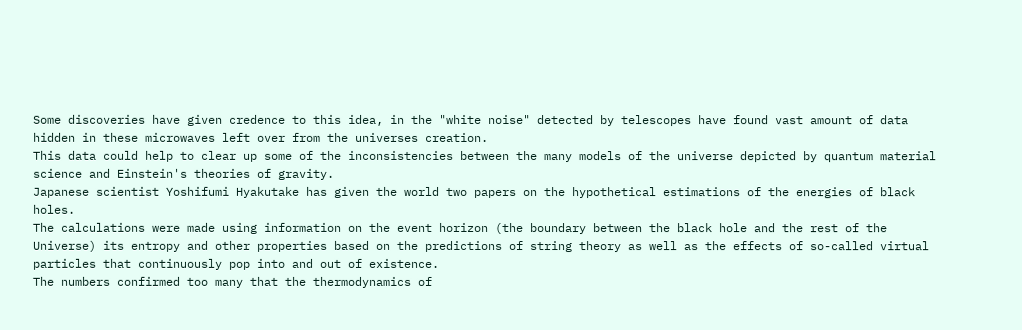Some discoveries have given credence to this idea, in the "white noise" detected by telescopes have found vast amount of data hidden in these microwaves left over from the universes creation.
This data could help to clear up some of the inconsistencies between the many models of the universe depicted by quantum material science and Einstein's theories of gravity.
Japanese scientist Yoshifumi Hyakutake has given the world two papers on the hypothetical estimations of the energies of black holes.
The calculations were made using information on the event horizon (the boundary between the black hole and the rest of the Universe) its entropy and other properties based on the predictions of string theory as well as the effects of so-called virtual particles that continuously pop into and out of existence.
The numbers confirmed too many that the thermodynamics of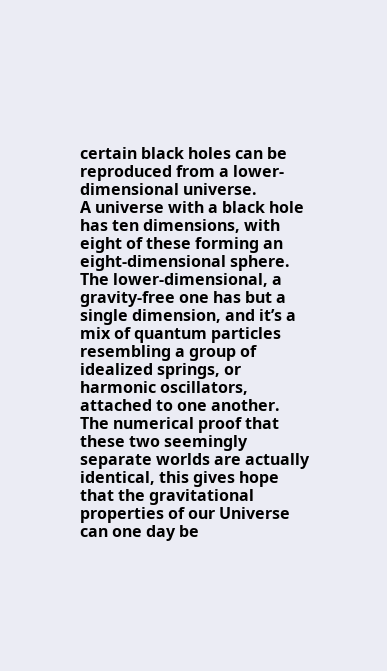certain black holes can be reproduced from a lower-dimensional universe.
A universe with a black hole has ten dimensions, with eight of these forming an eight-dimensional sphere.
The lower-dimensional, a gravity-free one has but a single dimension, and it’s a mix of quantum particles resembling a group of idealized springs, or harmonic oscillators, attached to one another.
The numerical proof that these two seemingly separate worlds are actually identical, this gives hope that the gravitational properties of our Universe can one day be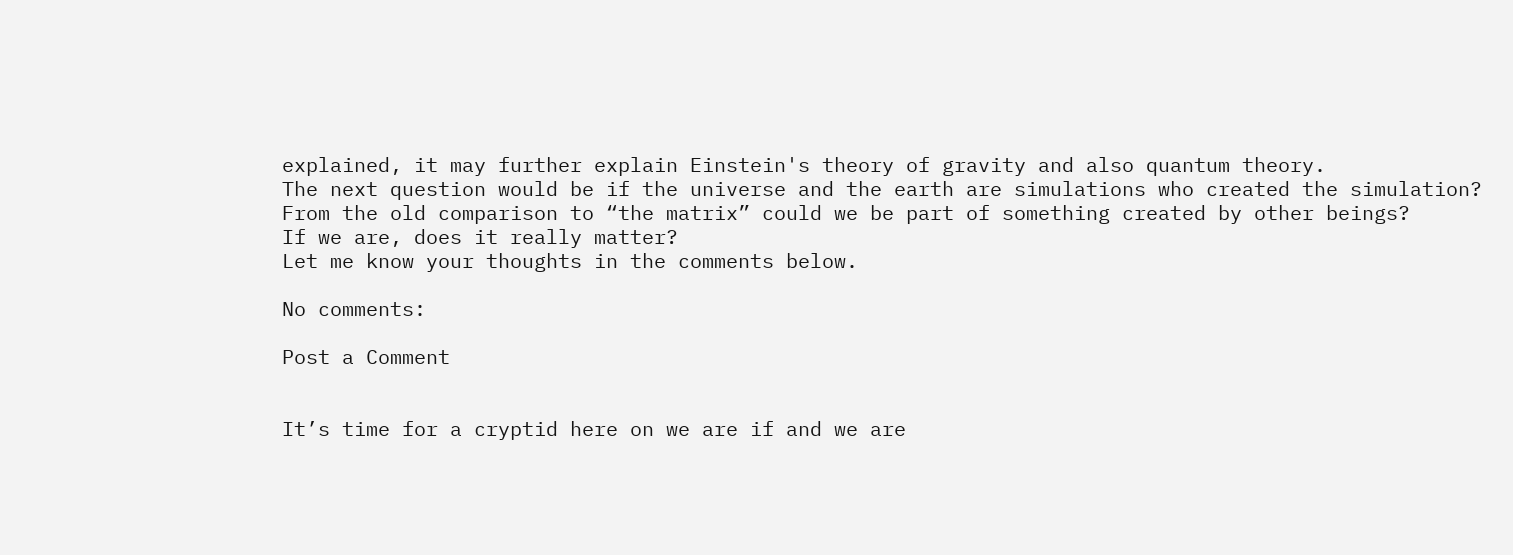explained, it may further explain Einstein's theory of gravity and also quantum theory.
The next question would be if the universe and the earth are simulations who created the simulation?
From the old comparison to “the matrix” could we be part of something created by other beings?
If we are, does it really matter?
Let me know your thoughts in the comments below.

No comments:

Post a Comment


It’s time for a cryptid here on we are if and we are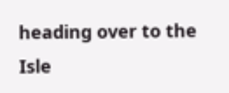heading over to the Isle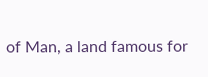of Man, a land famous for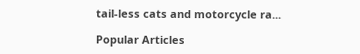tail-less cats and motorcycle ra...

Popular Articles